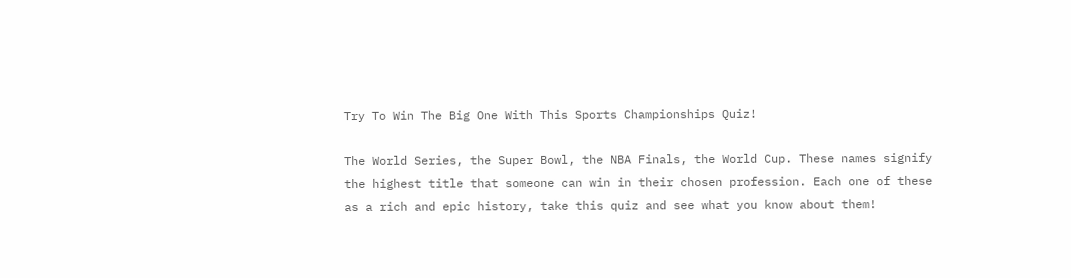Try To Win The Big One With This Sports Championships Quiz!

The World Series, the Super Bowl, the NBA Finals, the World Cup. These names signify the highest title that someone can win in their chosen profession. Each one of these as a rich and epic history, take this quiz and see what you know about them!